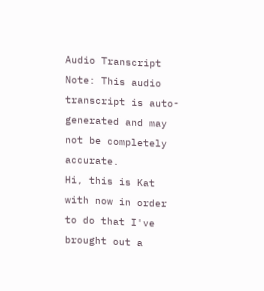Audio Transcript
Note: This audio transcript is auto-generated and may not be completely accurate.
Hi, this is Kat with now in order to do that I've brought out a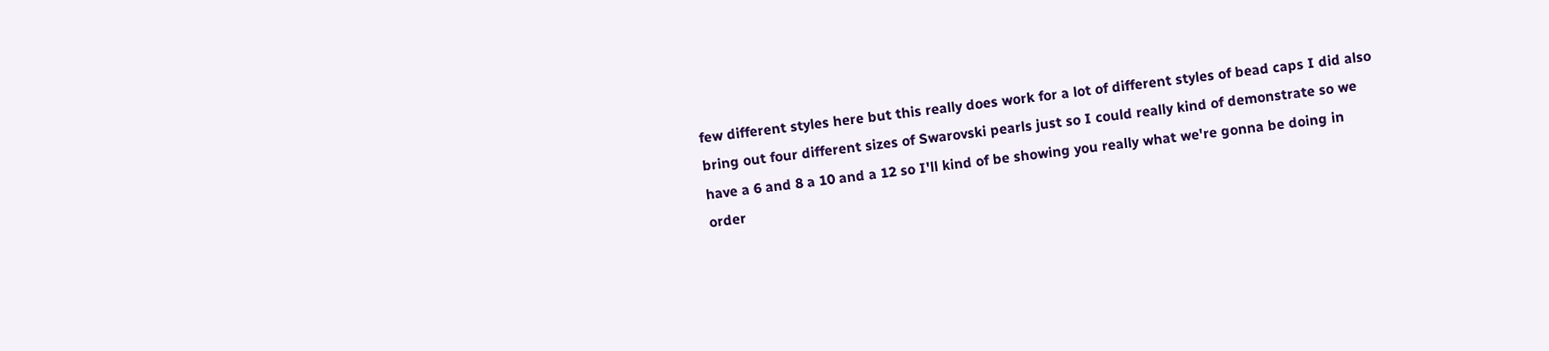few different styles here but this really does work for a lot of different styles of bead caps I did also bring out four different sizes of Swarovski pearls just so I could really kind of demonstrate so we have a 6 and 8 a 10 and a 12 so I'll kind of be showing you really what we're gonna be doing in order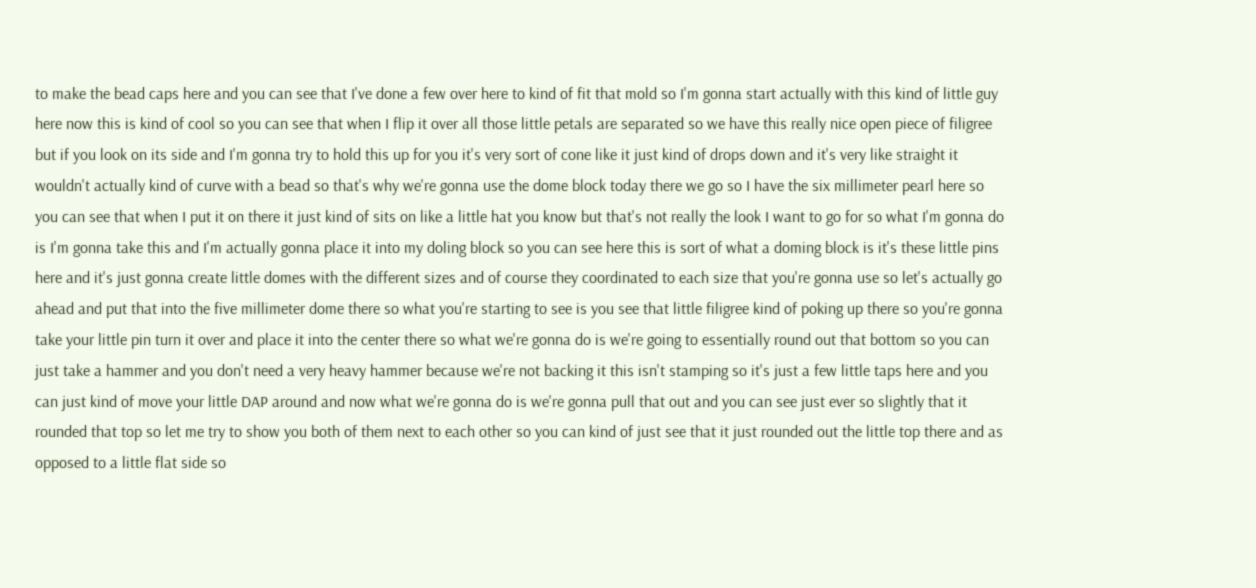to make the bead caps here and you can see that I've done a few over here to kind of fit that mold so I'm gonna start actually with this kind of little guy here now this is kind of cool so you can see that when I flip it over all those little petals are separated so we have this really nice open piece of filigree but if you look on its side and I'm gonna try to hold this up for you it's very sort of cone like it just kind of drops down and it's very like straight it wouldn't actually kind of curve with a bead so that's why we're gonna use the dome block today there we go so I have the six millimeter pearl here so you can see that when I put it on there it just kind of sits on like a little hat you know but that's not really the look I want to go for so what I'm gonna do is I'm gonna take this and I'm actually gonna place it into my doling block so you can see here this is sort of what a doming block is it's these little pins here and it's just gonna create little domes with the different sizes and of course they coordinated to each size that you're gonna use so let's actually go ahead and put that into the five millimeter dome there so what you're starting to see is you see that little filigree kind of poking up there so you're gonna take your little pin turn it over and place it into the center there so what we're gonna do is we're going to essentially round out that bottom so you can just take a hammer and you don't need a very heavy hammer because we're not backing it this isn't stamping so it's just a few little taps here and you can just kind of move your little DAP around and now what we're gonna do is we're gonna pull that out and you can see just ever so slightly that it rounded that top so let me try to show you both of them next to each other so you can kind of just see that it just rounded out the little top there and as opposed to a little flat side so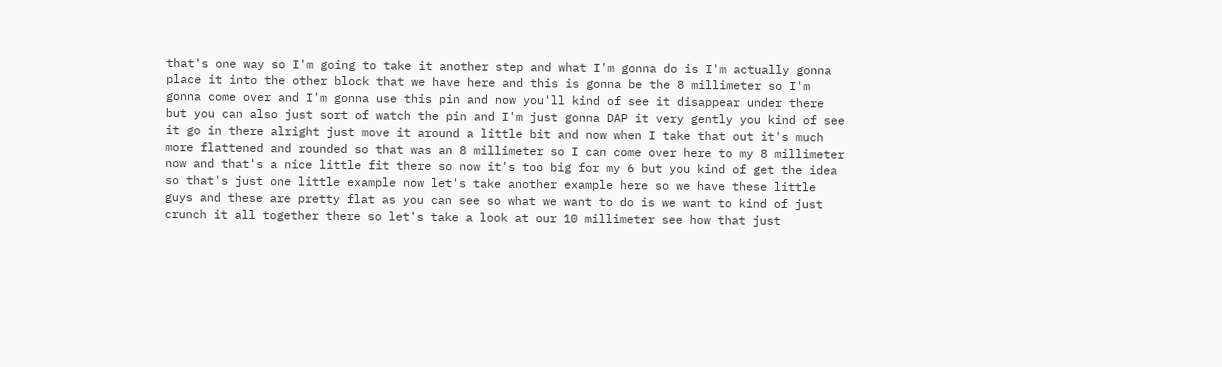that's one way so I'm going to take it another step and what I'm gonna do is I'm actually gonna place it into the other block that we have here and this is gonna be the 8 millimeter so I'm gonna come over and I'm gonna use this pin and now you'll kind of see it disappear under there but you can also just sort of watch the pin and I'm just gonna DAP it very gently you kind of see it go in there alright just move it around a little bit and now when I take that out it's much more flattened and rounded so that was an 8 millimeter so I can come over here to my 8 millimeter now and that's a nice little fit there so now it's too big for my 6 but you kind of get the idea so that's just one little example now let's take another example here so we have these little guys and these are pretty flat as you can see so what we want to do is we want to kind of just crunch it all together there so let's take a look at our 10 millimeter see how that just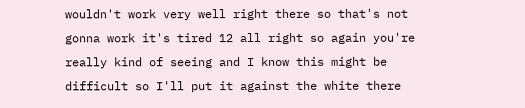wouldn't work very well right there so that's not gonna work it's tired 12 all right so again you're really kind of seeing and I know this might be difficult so I'll put it against the white there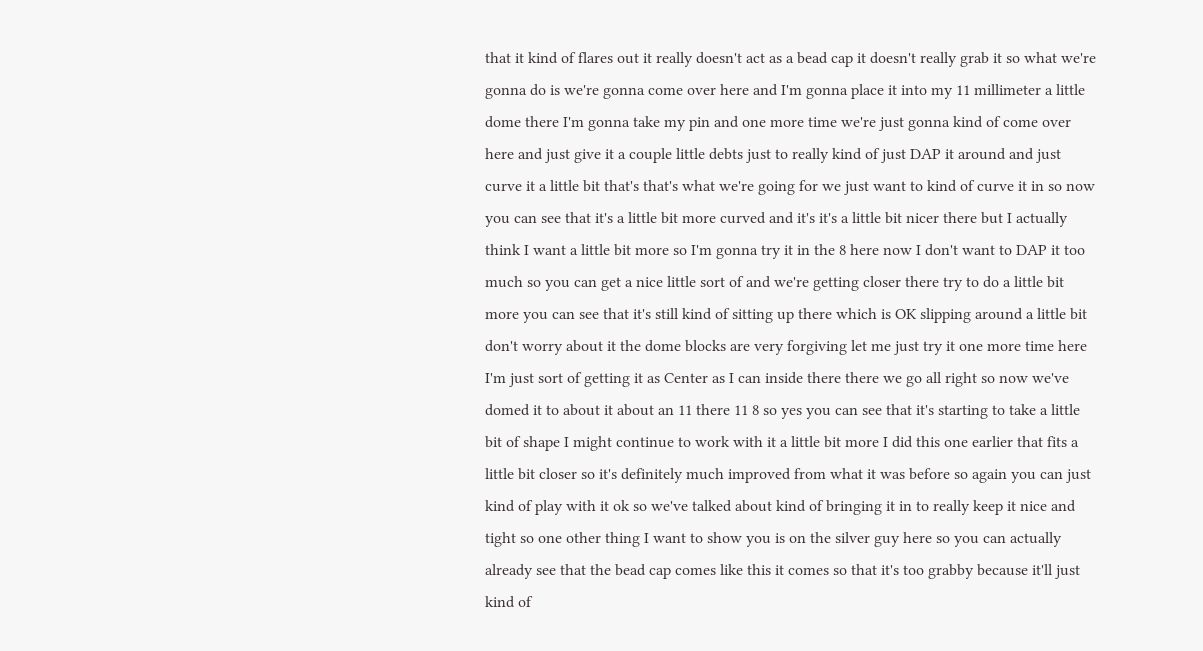that it kind of flares out it really doesn't act as a bead cap it doesn't really grab it so what we're gonna do is we're gonna come over here and I'm gonna place it into my 11 millimeter a little dome there I'm gonna take my pin and one more time we're just gonna kind of come over here and just give it a couple little debts just to really kind of just DAP it around and just curve it a little bit that's that's what we're going for we just want to kind of curve it in so now you can see that it's a little bit more curved and it's it's a little bit nicer there but I actually think I want a little bit more so I'm gonna try it in the 8 here now I don't want to DAP it too much so you can get a nice little sort of and we're getting closer there try to do a little bit more you can see that it's still kind of sitting up there which is OK slipping around a little bit don't worry about it the dome blocks are very forgiving let me just try it one more time here I'm just sort of getting it as Center as I can inside there there we go all right so now we've domed it to about it about an 11 there 11 8 so yes you can see that it's starting to take a little bit of shape I might continue to work with it a little bit more I did this one earlier that fits a little bit closer so it's definitely much improved from what it was before so again you can just kind of play with it ok so we've talked about kind of bringing it in to really keep it nice and tight so one other thing I want to show you is on the silver guy here so you can actually already see that the bead cap comes like this it comes so that it's too grabby because it'll just kind of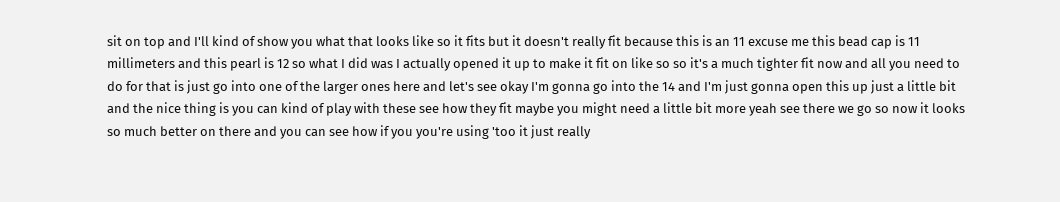sit on top and I'll kind of show you what that looks like so it fits but it doesn't really fit because this is an 11 excuse me this bead cap is 11 millimeters and this pearl is 12 so what I did was I actually opened it up to make it fit on like so so it's a much tighter fit now and all you need to do for that is just go into one of the larger ones here and let's see okay I'm gonna go into the 14 and I'm just gonna open this up just a little bit and the nice thing is you can kind of play with these see how they fit maybe you might need a little bit more yeah see there we go so now it looks so much better on there and you can see how if you you're using 'too it just really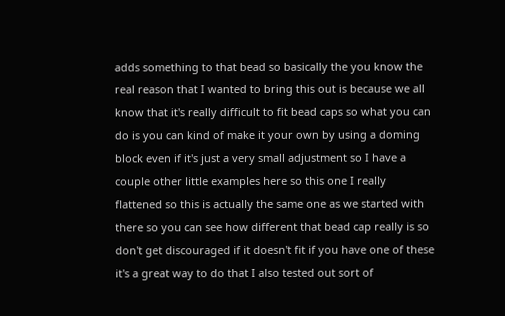adds something to that bead so basically the you know the real reason that I wanted to bring this out is because we all know that it's really difficult to fit bead caps so what you can do is you can kind of make it your own by using a doming block even if it's just a very small adjustment so I have a couple other little examples here so this one I really flattened so this is actually the same one as we started with there so you can see how different that bead cap really is so don't get discouraged if it doesn't fit if you have one of these it's a great way to do that I also tested out sort of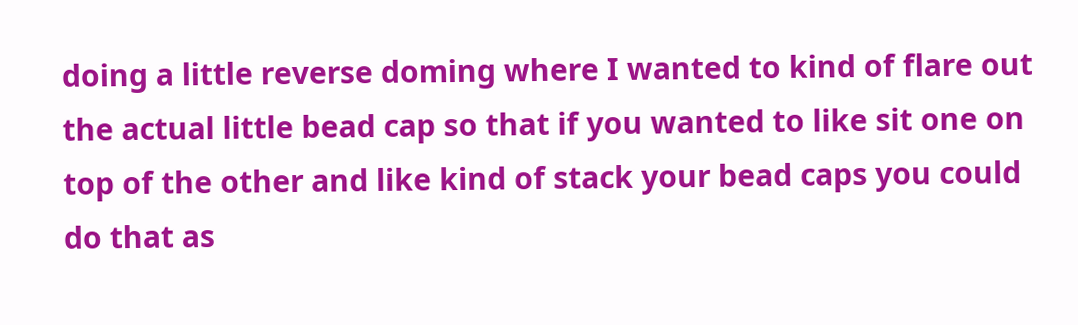doing a little reverse doming where I wanted to kind of flare out the actual little bead cap so that if you wanted to like sit one on top of the other and like kind of stack your bead caps you could do that as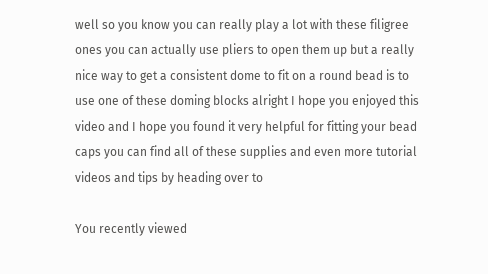well so you know you can really play a lot with these filigree ones you can actually use pliers to open them up but a really nice way to get a consistent dome to fit on a round bead is to use one of these doming blocks alright I hope you enjoyed this video and I hope you found it very helpful for fitting your bead caps you can find all of these supplies and even more tutorial videos and tips by heading over to

You recently viewed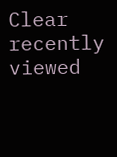Clear recently viewed